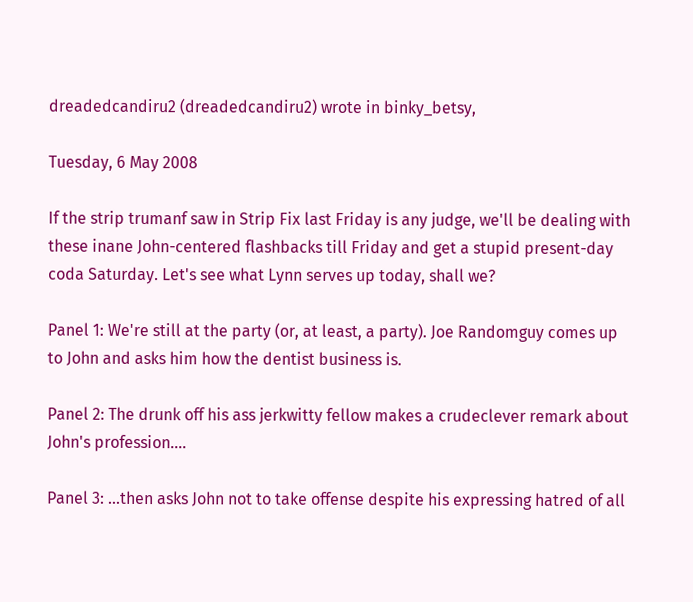dreadedcandiru2 (dreadedcandiru2) wrote in binky_betsy,

Tuesday, 6 May 2008

If the strip trumanf saw in Strip Fix last Friday is any judge, we'll be dealing with these inane John-centered flashbacks till Friday and get a stupid present-day coda Saturday. Let's see what Lynn serves up today, shall we?

Panel 1: We're still at the party (or, at least, a party). Joe Randomguy comes up to John and asks him how the dentist business is.

Panel 2: The drunk off his ass jerkwitty fellow makes a crudeclever remark about John's profession....

Panel 3: ...then asks John not to take offense despite his expressing hatred of all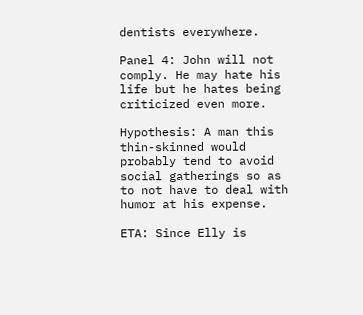dentists everywhere.

Panel 4: John will not comply. He may hate his life but he hates being criticized even more.

Hypothesis: A man this thin-skinned would probably tend to avoid social gatherings so as to not have to deal with humor at his expense.

ETA: Since Elly is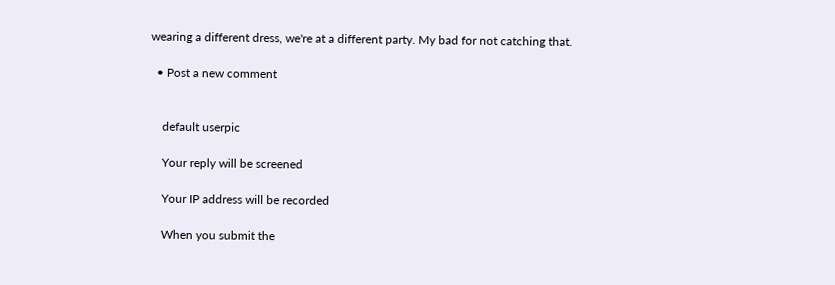wearing a different dress, we're at a different party. My bad for not catching that.

  • Post a new comment


    default userpic

    Your reply will be screened

    Your IP address will be recorded

    When you submit the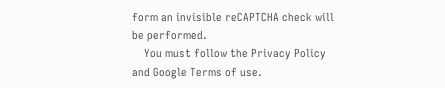form an invisible reCAPTCHA check will be performed.
    You must follow the Privacy Policy and Google Terms of use.